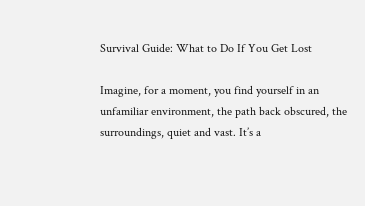Survival Guide: What to Do If You Get Lost

Imagine, for a moment, you find yourself in an unfamiliar environment, the path back obscured, the surroundings, quiet and vast. It’s a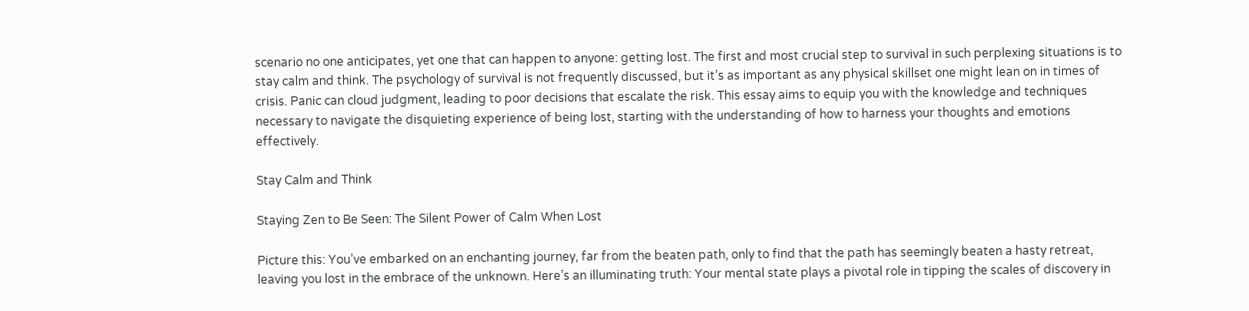scenario no one anticipates, yet one that can happen to anyone: getting lost. The first and most crucial step to survival in such perplexing situations is to stay calm and think. The psychology of survival is not frequently discussed, but it’s as important as any physical skillset one might lean on in times of crisis. Panic can cloud judgment, leading to poor decisions that escalate the risk. This essay aims to equip you with the knowledge and techniques necessary to navigate the disquieting experience of being lost, starting with the understanding of how to harness your thoughts and emotions effectively.

Stay Calm and Think

Staying Zen to Be Seen: The Silent Power of Calm When Lost

Picture this: You’ve embarked on an enchanting journey, far from the beaten path, only to find that the path has seemingly beaten a hasty retreat, leaving you lost in the embrace of the unknown. Here’s an illuminating truth: Your mental state plays a pivotal role in tipping the scales of discovery in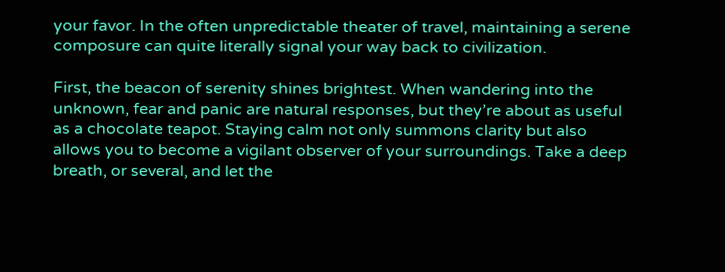your favor. In the often unpredictable theater of travel, maintaining a serene composure can quite literally signal your way back to civilization.

First, the beacon of serenity shines brightest. When wandering into the unknown, fear and panic are natural responses, but they’re about as useful as a chocolate teapot. Staying calm not only summons clarity but also allows you to become a vigilant observer of your surroundings. Take a deep breath, or several, and let the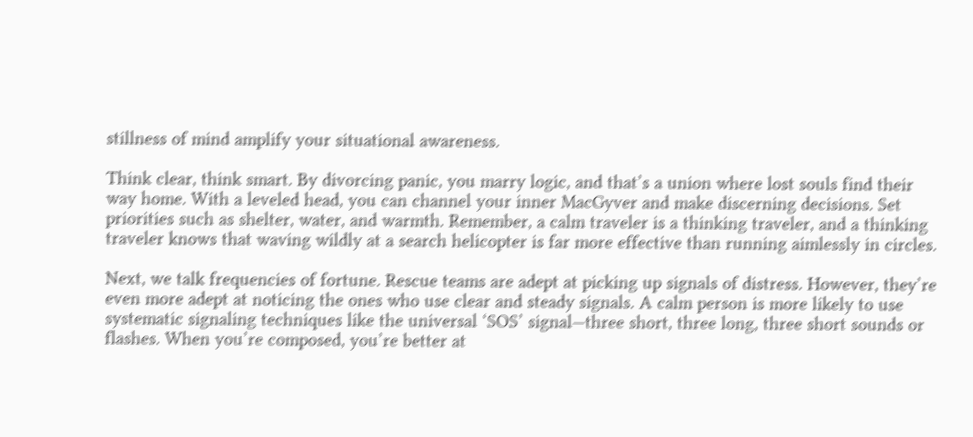stillness of mind amplify your situational awareness.

Think clear, think smart. By divorcing panic, you marry logic, and that’s a union where lost souls find their way home. With a leveled head, you can channel your inner MacGyver and make discerning decisions. Set priorities such as shelter, water, and warmth. Remember, a calm traveler is a thinking traveler, and a thinking traveler knows that waving wildly at a search helicopter is far more effective than running aimlessly in circles.

Next, we talk frequencies of fortune. Rescue teams are adept at picking up signals of distress. However, they’re even more adept at noticing the ones who use clear and steady signals. A calm person is more likely to use systematic signaling techniques like the universal ‘SOS’ signal—three short, three long, three short sounds or flashes. When you’re composed, you’re better at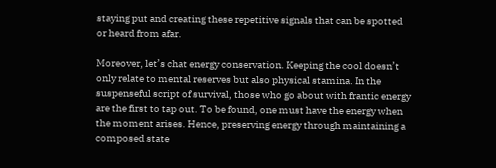staying put and creating these repetitive signals that can be spotted or heard from afar.

Moreover, let’s chat energy conservation. Keeping the cool doesn’t only relate to mental reserves but also physical stamina. In the suspenseful script of survival, those who go about with frantic energy are the first to tap out. To be found, one must have the energy when the moment arises. Hence, preserving energy through maintaining a composed state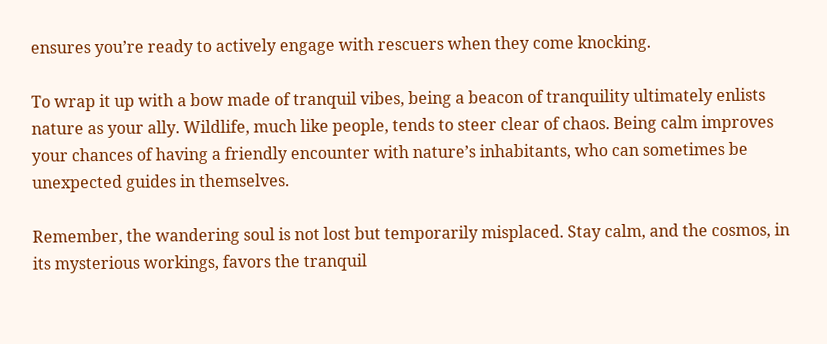ensures you’re ready to actively engage with rescuers when they come knocking.

To wrap it up with a bow made of tranquil vibes, being a beacon of tranquility ultimately enlists nature as your ally. Wildlife, much like people, tends to steer clear of chaos. Being calm improves your chances of having a friendly encounter with nature’s inhabitants, who can sometimes be unexpected guides in themselves.

Remember, the wandering soul is not lost but temporarily misplaced. Stay calm, and the cosmos, in its mysterious workings, favors the tranquil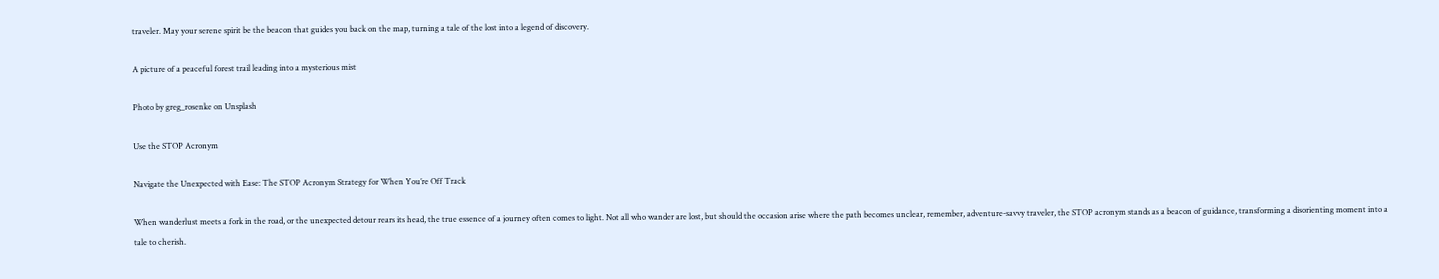traveler. May your serene spirit be the beacon that guides you back on the map, turning a tale of the lost into a legend of discovery.

A picture of a peaceful forest trail leading into a mysterious mist

Photo by greg_rosenke on Unsplash

Use the STOP Acronym

Navigate the Unexpected with Ease: The STOP Acronym Strategy for When You’re Off Track

When wanderlust meets a fork in the road, or the unexpected detour rears its head, the true essence of a journey often comes to light. Not all who wander are lost, but should the occasion arise where the path becomes unclear, remember, adventure-savvy traveler, the STOP acronym stands as a beacon of guidance, transforming a disorienting moment into a tale to cherish.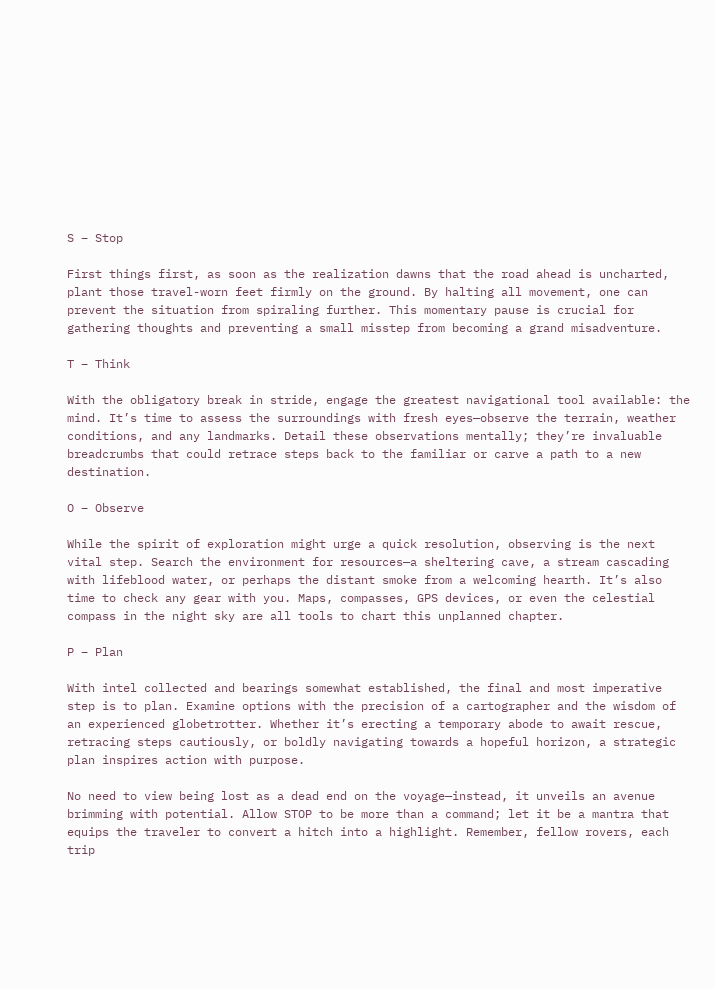S – Stop

First things first, as soon as the realization dawns that the road ahead is uncharted, plant those travel-worn feet firmly on the ground. By halting all movement, one can prevent the situation from spiraling further. This momentary pause is crucial for gathering thoughts and preventing a small misstep from becoming a grand misadventure.

T – Think

With the obligatory break in stride, engage the greatest navigational tool available: the mind. It’s time to assess the surroundings with fresh eyes—observe the terrain, weather conditions, and any landmarks. Detail these observations mentally; they’re invaluable breadcrumbs that could retrace steps back to the familiar or carve a path to a new destination.

O – Observe

While the spirit of exploration might urge a quick resolution, observing is the next vital step. Search the environment for resources—a sheltering cave, a stream cascading with lifeblood water, or perhaps the distant smoke from a welcoming hearth. It’s also time to check any gear with you. Maps, compasses, GPS devices, or even the celestial compass in the night sky are all tools to chart this unplanned chapter.

P – Plan

With intel collected and bearings somewhat established, the final and most imperative step is to plan. Examine options with the precision of a cartographer and the wisdom of an experienced globetrotter. Whether it’s erecting a temporary abode to await rescue, retracing steps cautiously, or boldly navigating towards a hopeful horizon, a strategic plan inspires action with purpose.

No need to view being lost as a dead end on the voyage—instead, it unveils an avenue brimming with potential. Allow STOP to be more than a command; let it be a mantra that equips the traveler to convert a hitch into a highlight. Remember, fellow rovers, each trip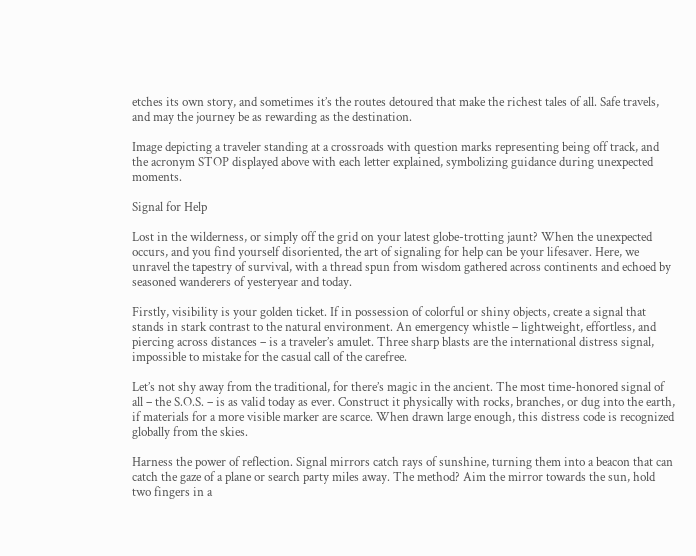etches its own story, and sometimes it’s the routes detoured that make the richest tales of all. Safe travels, and may the journey be as rewarding as the destination.

Image depicting a traveler standing at a crossroads with question marks representing being off track, and the acronym STOP displayed above with each letter explained, symbolizing guidance during unexpected moments.

Signal for Help

Lost in the wilderness, or simply off the grid on your latest globe-trotting jaunt? When the unexpected occurs, and you find yourself disoriented, the art of signaling for help can be your lifesaver. Here, we unravel the tapestry of survival, with a thread spun from wisdom gathered across continents and echoed by seasoned wanderers of yesteryear and today.

Firstly, visibility is your golden ticket. If in possession of colorful or shiny objects, create a signal that stands in stark contrast to the natural environment. An emergency whistle – lightweight, effortless, and piercing across distances – is a traveler’s amulet. Three sharp blasts are the international distress signal, impossible to mistake for the casual call of the carefree.

Let’s not shy away from the traditional, for there’s magic in the ancient. The most time-honored signal of all – the S.O.S. – is as valid today as ever. Construct it physically with rocks, branches, or dug into the earth, if materials for a more visible marker are scarce. When drawn large enough, this distress code is recognized globally from the skies.

Harness the power of reflection. Signal mirrors catch rays of sunshine, turning them into a beacon that can catch the gaze of a plane or search party miles away. The method? Aim the mirror towards the sun, hold two fingers in a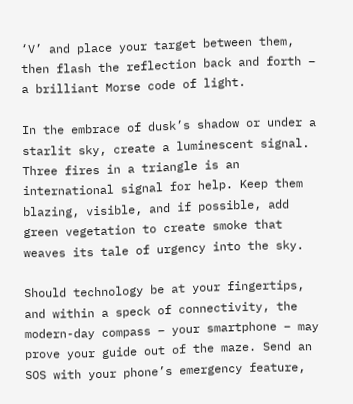‘V’ and place your target between them, then flash the reflection back and forth – a brilliant Morse code of light.

In the embrace of dusk’s shadow or under a starlit sky, create a luminescent signal. Three fires in a triangle is an international signal for help. Keep them blazing, visible, and if possible, add green vegetation to create smoke that weaves its tale of urgency into the sky.

Should technology be at your fingertips, and within a speck of connectivity, the modern-day compass – your smartphone – may prove your guide out of the maze. Send an SOS with your phone’s emergency feature,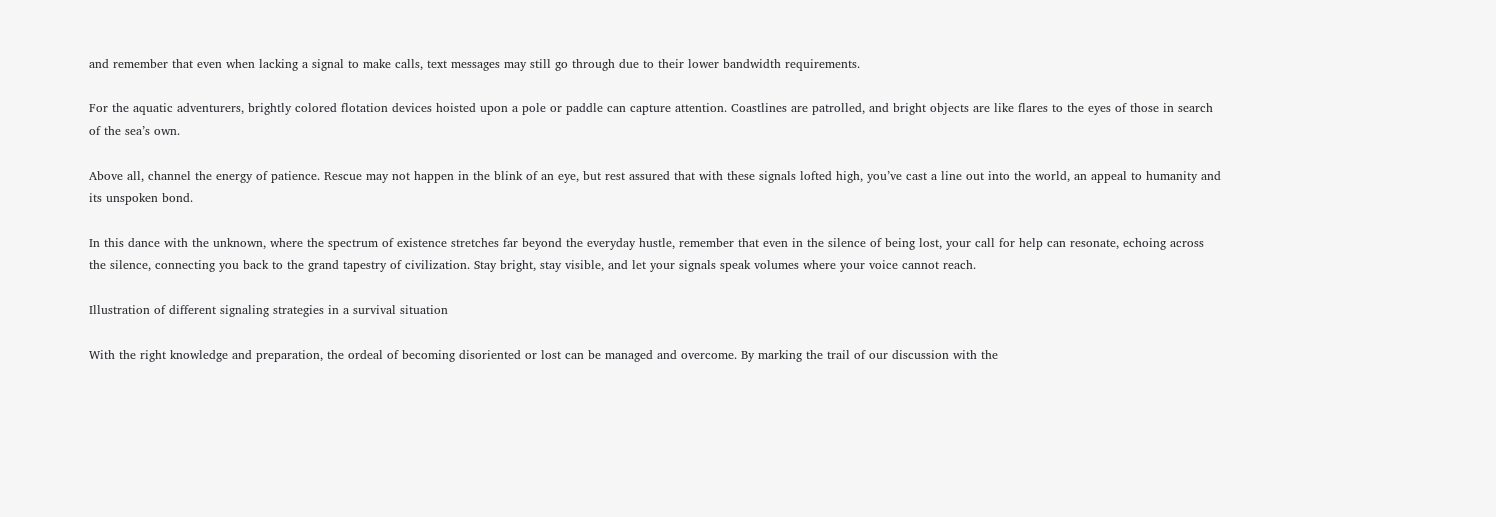and remember that even when lacking a signal to make calls, text messages may still go through due to their lower bandwidth requirements.

For the aquatic adventurers, brightly colored flotation devices hoisted upon a pole or paddle can capture attention. Coastlines are patrolled, and bright objects are like flares to the eyes of those in search of the sea’s own.

Above all, channel the energy of patience. Rescue may not happen in the blink of an eye, but rest assured that with these signals lofted high, you’ve cast a line out into the world, an appeal to humanity and its unspoken bond.

In this dance with the unknown, where the spectrum of existence stretches far beyond the everyday hustle, remember that even in the silence of being lost, your call for help can resonate, echoing across the silence, connecting you back to the grand tapestry of civilization. Stay bright, stay visible, and let your signals speak volumes where your voice cannot reach.

Illustration of different signaling strategies in a survival situation

With the right knowledge and preparation, the ordeal of becoming disoriented or lost can be managed and overcome. By marking the trail of our discussion with the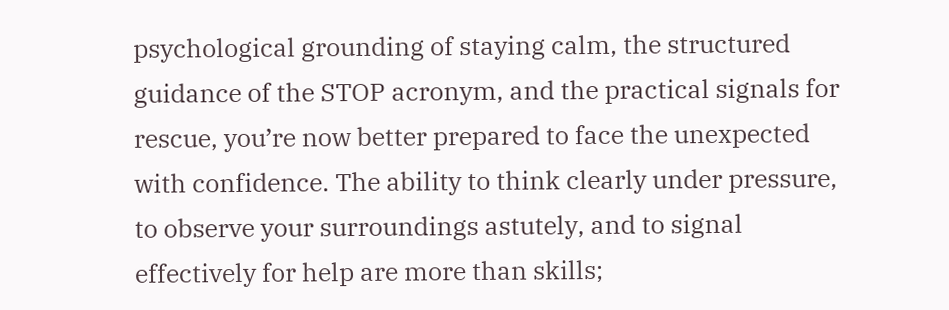psychological grounding of staying calm, the structured guidance of the STOP acronym, and the practical signals for rescue, you’re now better prepared to face the unexpected with confidence. The ability to think clearly under pressure, to observe your surroundings astutely, and to signal effectively for help are more than skills;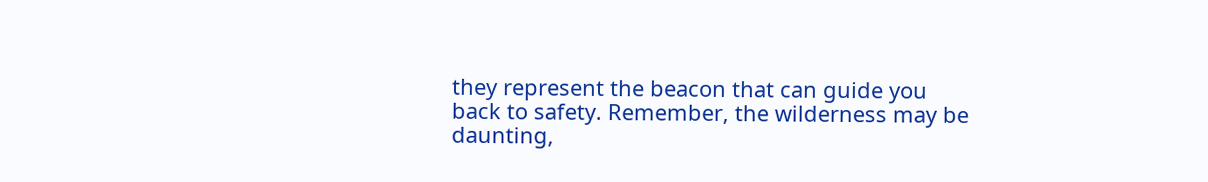they represent the beacon that can guide you back to safety. Remember, the wilderness may be daunting,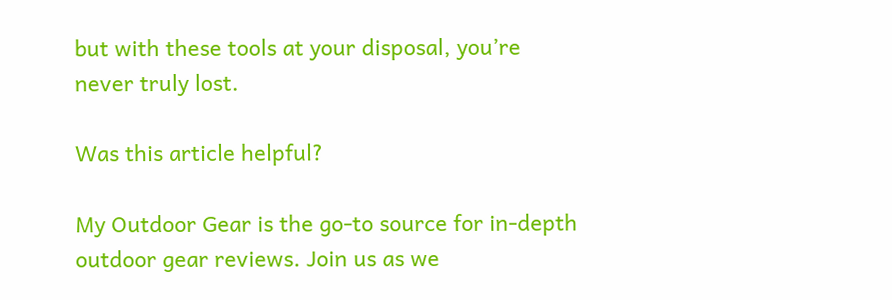but with these tools at your disposal, you’re never truly lost.

Was this article helpful?

My Outdoor Gear is the go-to source for in-depth outdoor gear reviews. Join us as we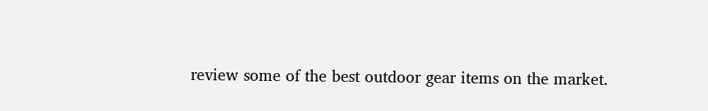review some of the best outdoor gear items on the market.